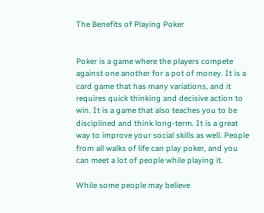The Benefits of Playing Poker


Poker is a game where the players compete against one another for a pot of money. It is a card game that has many variations, and it requires quick thinking and decisive action to win. It is a game that also teaches you to be disciplined and think long-term. It is a great way to improve your social skills as well. People from all walks of life can play poker, and you can meet a lot of people while playing it.

While some people may believe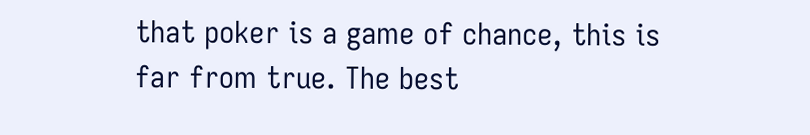that poker is a game of chance, this is far from true. The best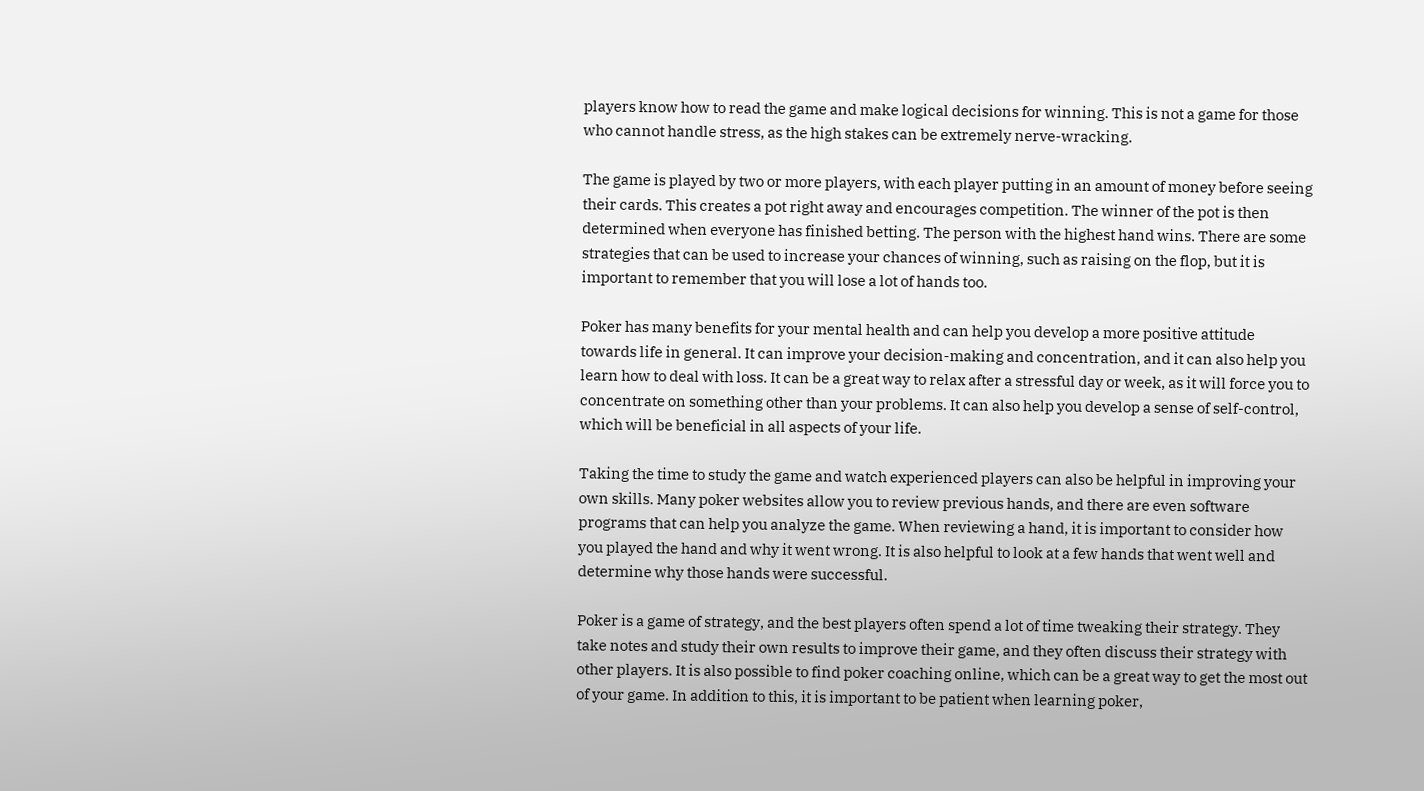players know how to read the game and make logical decisions for winning. This is not a game for those who cannot handle stress, as the high stakes can be extremely nerve-wracking.

The game is played by two or more players, with each player putting in an amount of money before seeing their cards. This creates a pot right away and encourages competition. The winner of the pot is then determined when everyone has finished betting. The person with the highest hand wins. There are some strategies that can be used to increase your chances of winning, such as raising on the flop, but it is important to remember that you will lose a lot of hands too.

Poker has many benefits for your mental health and can help you develop a more positive attitude towards life in general. It can improve your decision-making and concentration, and it can also help you learn how to deal with loss. It can be a great way to relax after a stressful day or week, as it will force you to concentrate on something other than your problems. It can also help you develop a sense of self-control, which will be beneficial in all aspects of your life.

Taking the time to study the game and watch experienced players can also be helpful in improving your own skills. Many poker websites allow you to review previous hands, and there are even software programs that can help you analyze the game. When reviewing a hand, it is important to consider how you played the hand and why it went wrong. It is also helpful to look at a few hands that went well and determine why those hands were successful.

Poker is a game of strategy, and the best players often spend a lot of time tweaking their strategy. They take notes and study their own results to improve their game, and they often discuss their strategy with other players. It is also possible to find poker coaching online, which can be a great way to get the most out of your game. In addition to this, it is important to be patient when learning poker,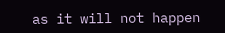as it will not happen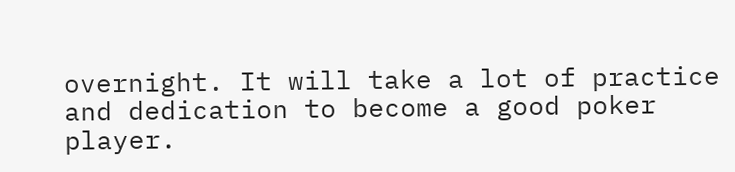overnight. It will take a lot of practice and dedication to become a good poker player.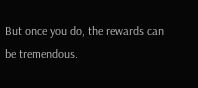But once you do, the rewards can be tremendous.